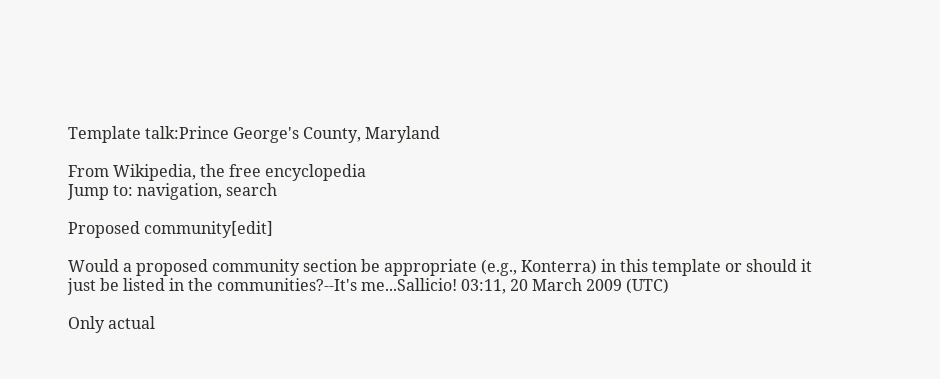Template talk:Prince George's County, Maryland

From Wikipedia, the free encyclopedia
Jump to: navigation, search

Proposed community[edit]

Would a proposed community section be appropriate (e.g., Konterra) in this template or should it just be listed in the communities?--It's me...Sallicio! 03:11, 20 March 2009 (UTC)

Only actual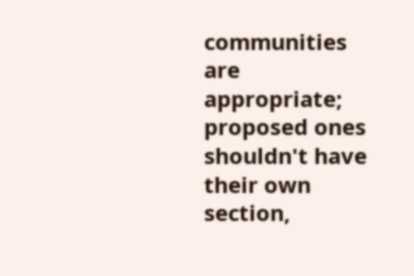communities are appropriate; proposed ones shouldn't have their own section,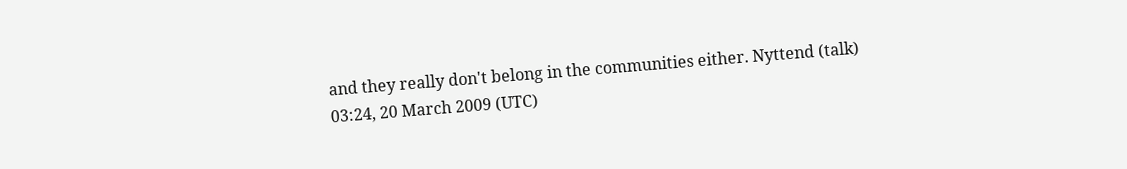and they really don't belong in the communities either. Nyttend (talk) 03:24, 20 March 2009 (UTC)